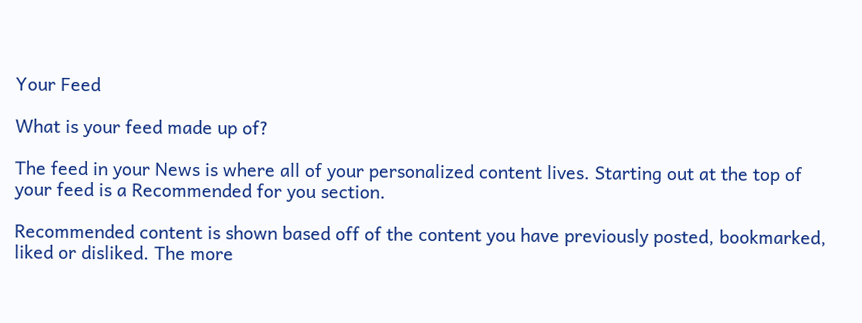Your Feed

What is your feed made up of?

The feed in your News is where all of your personalized content lives. Starting out at the top of your feed is a Recommended for you section.

Recommended content is shown based off of the content you have previously posted, bookmarked, liked or disliked. The more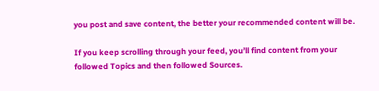you post and save content, the better your recommended content will be.

If you keep scrolling through your feed, you’ll find content from your followed Topics and then followed Sources.